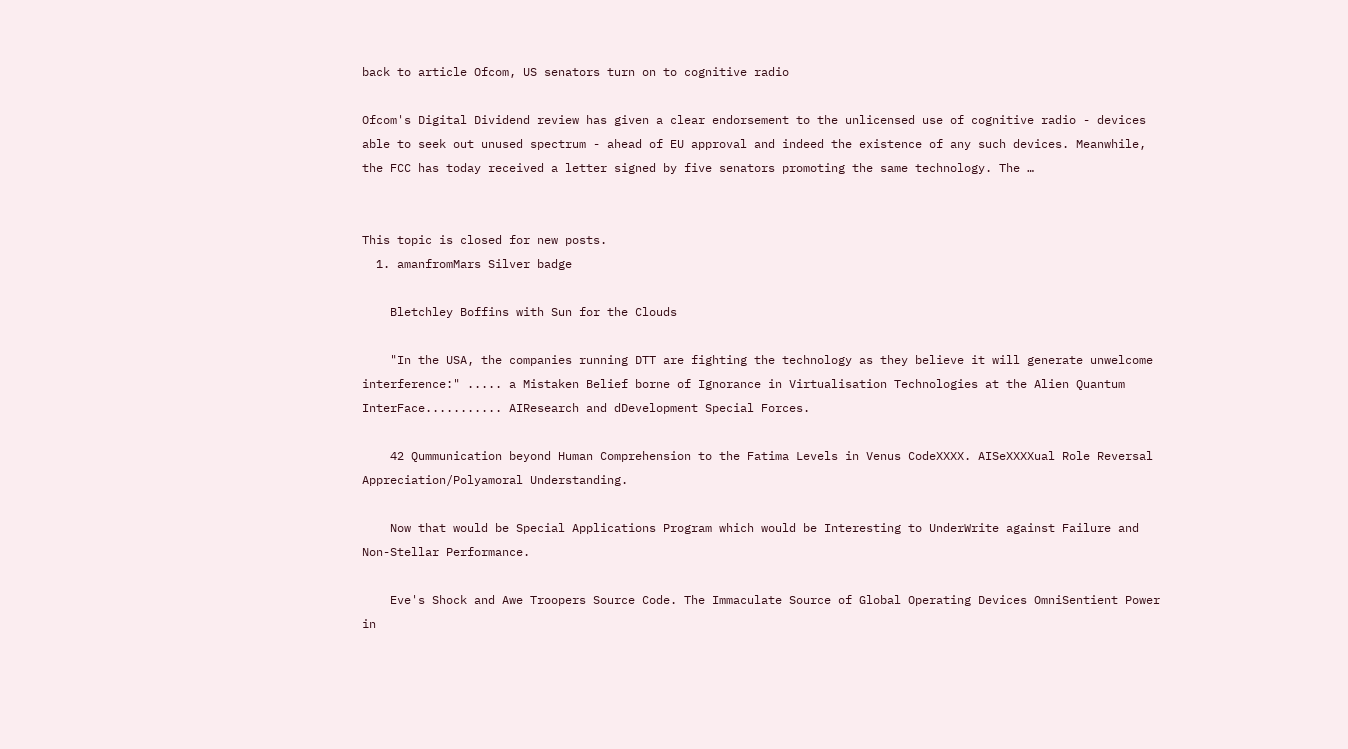back to article Ofcom, US senators turn on to cognitive radio

Ofcom's Digital Dividend review has given a clear endorsement to the unlicensed use of cognitive radio - devices able to seek out unused spectrum - ahead of EU approval and indeed the existence of any such devices. Meanwhile, the FCC has today received a letter signed by five senators promoting the same technology. The …


This topic is closed for new posts.
  1. amanfromMars Silver badge

    Bletchley Boffins with Sun for the Clouds

    "In the USA, the companies running DTT are fighting the technology as they believe it will generate unwelcome interference:" ..... a Mistaken Belief borne of Ignorance in Virtualisation Technologies at the Alien Quantum InterFace........... AIResearch and dDevelopment Special Forces.

    42 Qummunication beyond Human Comprehension to the Fatima Levels in Venus CodeXXXX. AISeXXXXual Role Reversal Appreciation/Polyamoral Understanding.

    Now that would be Special Applications Program which would be Interesting to UnderWrite against Failure and Non-Stellar Performance.

    Eve's Shock and Awe Troopers Source Code. The Immaculate Source of Global Operating Devices OmniSentient Power in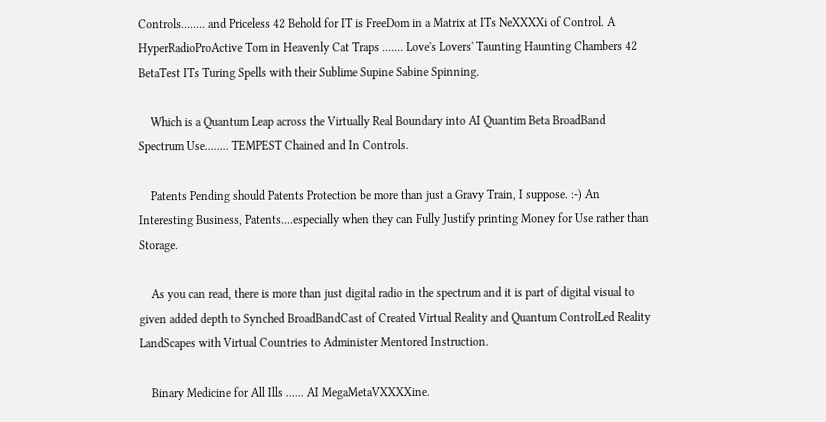Controls........ and Priceless 42 Behold for IT is FreeDom in a Matrix at ITs NeXXXXi of Control. A HyperRadioProActive Tom in Heavenly Cat Traps ....... Love's Lovers' Taunting Haunting Chambers 42 BetaTest ITs Turing Spells with their Sublime Supine Sabine Spinning.

    Which is a Quantum Leap across the Virtually Real Boundary into AI Quantim Beta BroadBand Spectrum Use........ TEMPEST Chained and In Controls.

    Patents Pending should Patents Protection be more than just a Gravy Train, I suppose. :-) An Interesting Business, Patents....especially when they can Fully Justify printing Money for Use rather than Storage.

    As you can read, there is more than just digital radio in the spectrum and it is part of digital visual to given added depth to Synched BroadBandCast of Created Virtual Reality and Quantum ControlLed Reality LandScapes with Virtual Countries to Administer Mentored Instruction.

    Binary Medicine for All Ills ...... AI MegaMetaVXXXXine.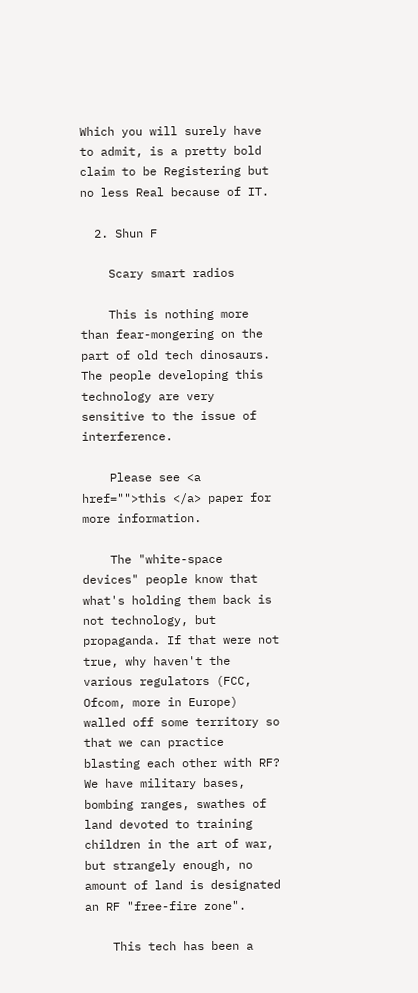Which you will surely have to admit, is a pretty bold claim to be Registering but no less Real because of IT.

  2. Shun F

    Scary smart radios

    This is nothing more than fear-mongering on the part of old tech dinosaurs. The people developing this technology are very sensitive to the issue of interference.

    Please see <a href="">this </a> paper for more information.

    The "white-space devices" people know that what's holding them back is not technology, but propaganda. If that were not true, why haven't the various regulators (FCC, Ofcom, more in Europe) walled off some territory so that we can practice blasting each other with RF? We have military bases, bombing ranges, swathes of land devoted to training children in the art of war, but strangely enough, no amount of land is designated an RF "free-fire zone".

    This tech has been a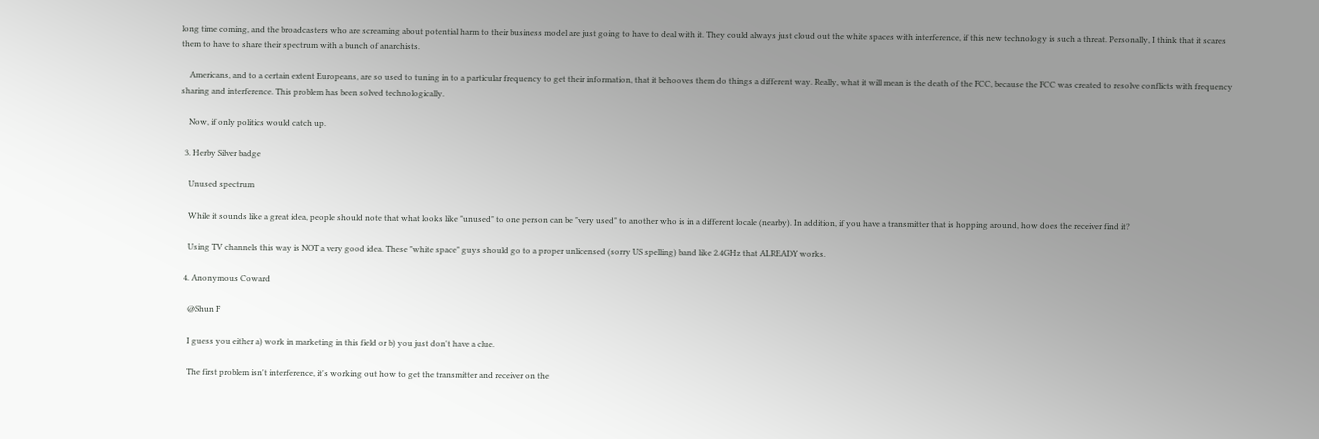long time coming, and the broadcasters who are screaming about potential harm to their business model are just going to have to deal with it. They could always just cloud out the white spaces with interference, if this new technology is such a threat. Personally, I think that it scares them to have to share their spectrum with a bunch of anarchists.

    Americans, and to a certain extent Europeans, are so used to tuning in to a particular frequency to get their information, that it behooves them do things a different way. Really, what it will mean is the death of the FCC, because the FCC was created to resolve conflicts with frequency sharing and interference. This problem has been solved technologically.

    Now, if only politics would catch up.

  3. Herby Silver badge

    Unused spectrum

    While it sounds like a great idea, people should note that what looks like "unused" to one person can be "very used" to another who is in a different locale (nearby). In addition, if you have a transmitter that is hopping around, how does the receiver find it?

    Using TV channels this way is NOT a very good idea. These "white space" guys should go to a proper unlicensed (sorry US spelling) band like 2.4GHz that ALREADY works.

  4. Anonymous Coward

    @Shun F

    I guess you either a) work in marketing in this field or b) you just don't have a clue.

    The first problem isn't interference, it's working out how to get the transmitter and receiver on the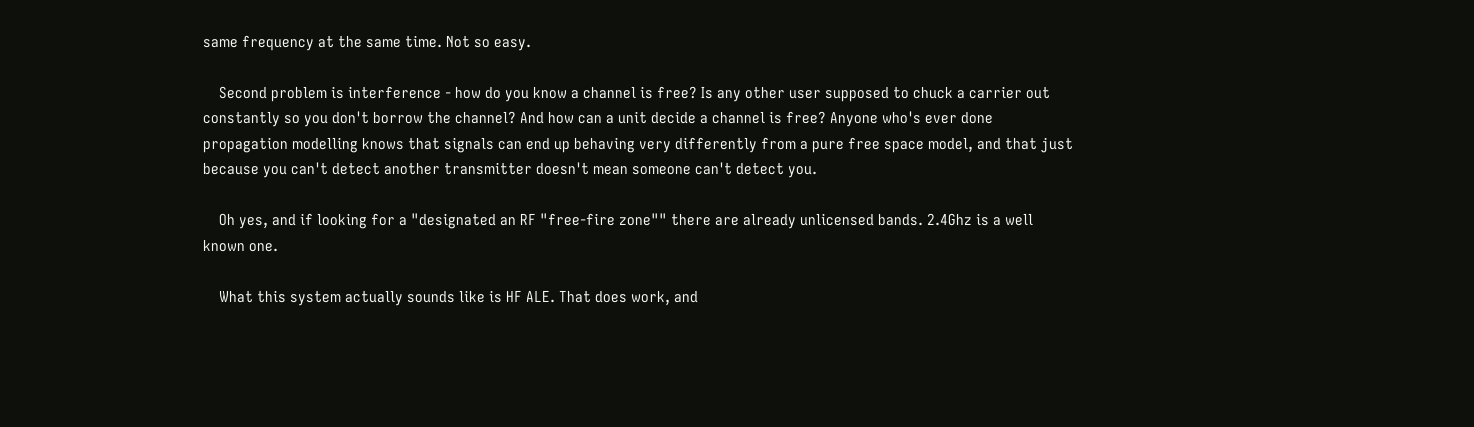same frequency at the same time. Not so easy.

    Second problem is interference - how do you know a channel is free? Is any other user supposed to chuck a carrier out constantly so you don't borrow the channel? And how can a unit decide a channel is free? Anyone who's ever done propagation modelling knows that signals can end up behaving very differently from a pure free space model, and that just because you can't detect another transmitter doesn't mean someone can't detect you.

    Oh yes, and if looking for a "designated an RF "free-fire zone"" there are already unlicensed bands. 2.4Ghz is a well known one.

    What this system actually sounds like is HF ALE. That does work, and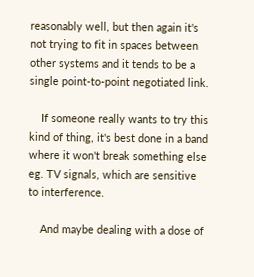reasonably well, but then again it's not trying to fit in spaces between other systems and it tends to be a single point-to-point negotiated link.

    If someone really wants to try this kind of thing, it's best done in a band where it won't break something else eg. TV signals, which are sensitive to interference.

    And maybe dealing with a dose of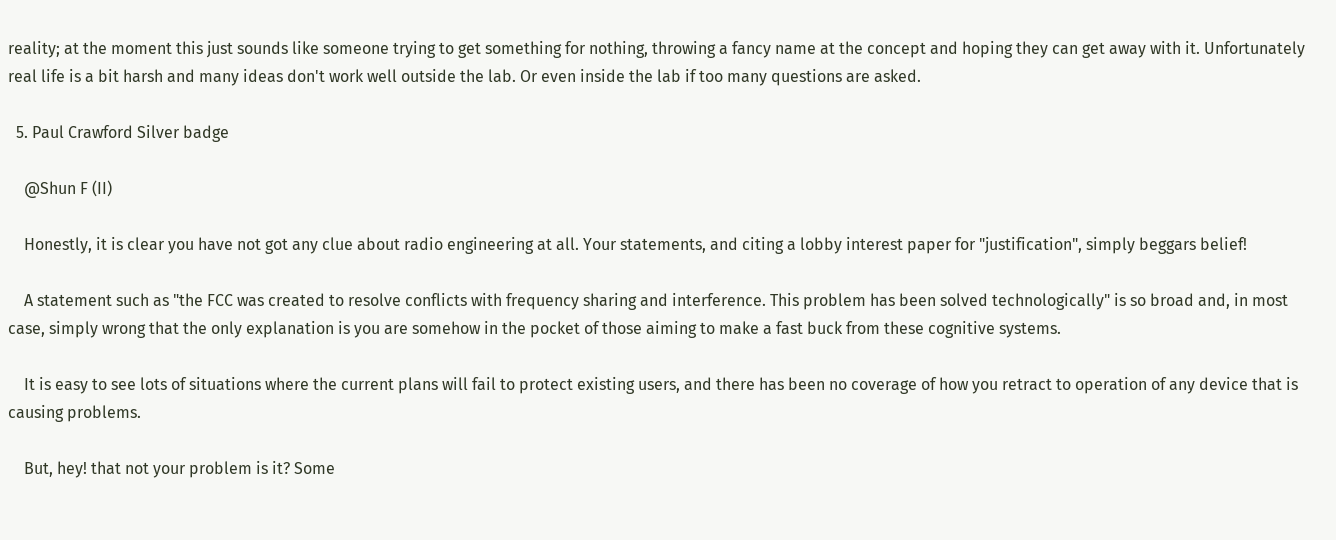reality; at the moment this just sounds like someone trying to get something for nothing, throwing a fancy name at the concept and hoping they can get away with it. Unfortunately real life is a bit harsh and many ideas don't work well outside the lab. Or even inside the lab if too many questions are asked.

  5. Paul Crawford Silver badge

    @Shun F (II)

    Honestly, it is clear you have not got any clue about radio engineering at all. Your statements, and citing a lobby interest paper for "justification", simply beggars belief!

    A statement such as "the FCC was created to resolve conflicts with frequency sharing and interference. This problem has been solved technologically" is so broad and, in most case, simply wrong that the only explanation is you are somehow in the pocket of those aiming to make a fast buck from these cognitive systems.

    It is easy to see lots of situations where the current plans will fail to protect existing users, and there has been no coverage of how you retract to operation of any device that is causing problems.

    But, hey! that not your problem is it? Some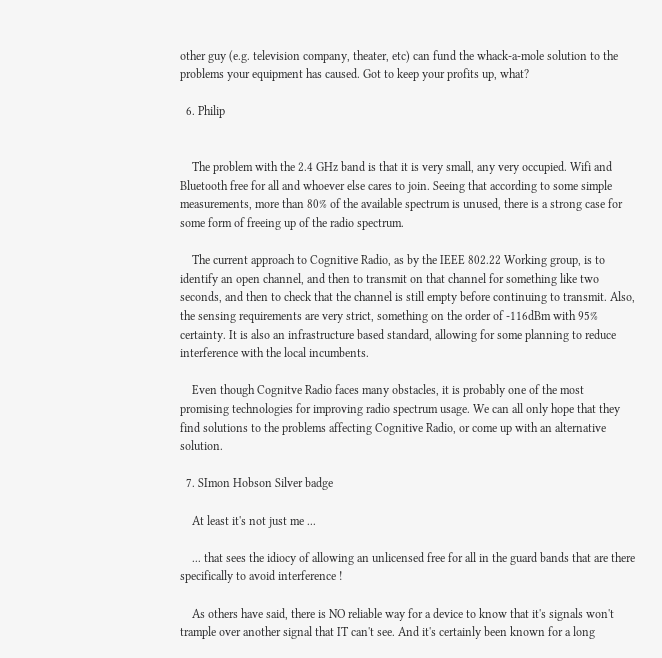other guy (e.g. television company, theater, etc) can fund the whack-a-mole solution to the problems your equipment has caused. Got to keep your profits up, what?

  6. Philip


    The problem with the 2.4 GHz band is that it is very small, any very occupied. Wifi and Bluetooth free for all and whoever else cares to join. Seeing that according to some simple measurements, more than 80% of the available spectrum is unused, there is a strong case for some form of freeing up of the radio spectrum.

    The current approach to Cognitive Radio, as by the IEEE 802.22 Working group, is to identify an open channel, and then to transmit on that channel for something like two seconds, and then to check that the channel is still empty before continuing to transmit. Also, the sensing requirements are very strict, something on the order of -116dBm with 95% certainty. It is also an infrastructure based standard, allowing for some planning to reduce interference with the local incumbents.

    Even though Cognitve Radio faces many obstacles, it is probably one of the most promising technologies for improving radio spectrum usage. We can all only hope that they find solutions to the problems affecting Cognitive Radio, or come up with an alternative solution.

  7. SImon Hobson Silver badge

    At least it's not just me ...

    ... that sees the idiocy of allowing an unlicensed free for all in the guard bands that are there specifically to avoid interference !

    As others have said, there is NO reliable way for a device to know that it's signals won't trample over another signal that IT can't see. And it's certainly been known for a long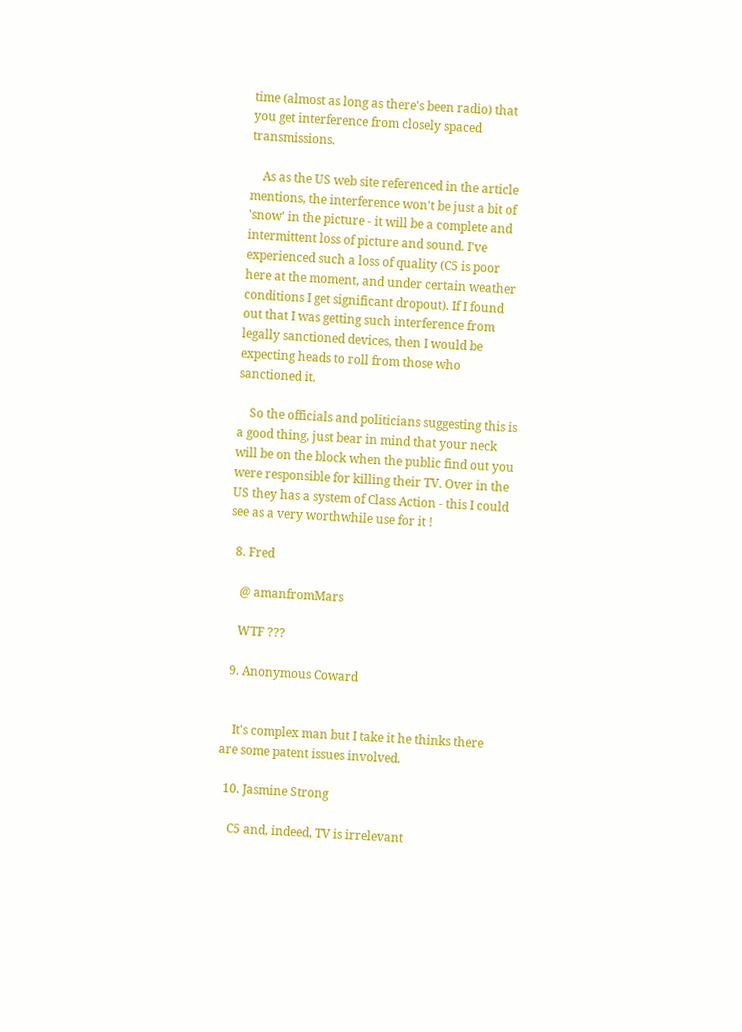time (almost as long as there's been radio) that you get interference from closely spaced transmissions.

    As as the US web site referenced in the article mentions, the interference won't be just a bit of 'snow' in the picture - it will be a complete and intermittent loss of picture and sound. I've experienced such a loss of quality (C5 is poor here at the moment, and under certain weather conditions I get significant dropout). If I found out that I was getting such interference from legally sanctioned devices, then I would be expecting heads to roll from those who sanctioned it.

    So the officials and politicians suggesting this is a good thing, just bear in mind that your neck will be on the block when the public find out you were responsible for killing their TV. Over in the US they has a system of Class Action - this I could see as a very worthwhile use for it !

  8. Fred

    @ amanfromMars

    WTF ???

  9. Anonymous Coward


    It's complex man but I take it he thinks there are some patent issues involved.

  10. Jasmine Strong

    C5 and, indeed, TV is irrelevant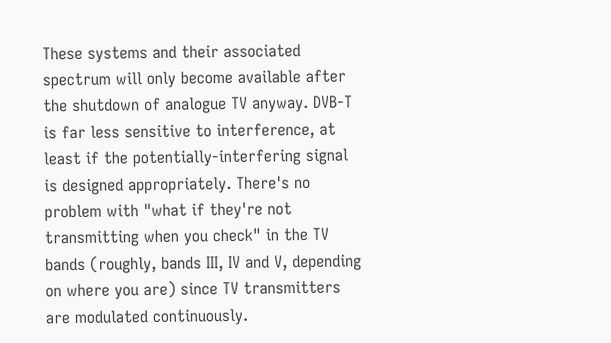These systems and their associated spectrum will only become available after the shutdown of analogue TV anyway. DVB-T is far less sensitive to interference, at least if the potentially-interfering signal is designed appropriately. There's no problem with "what if they're not transmitting when you check" in the TV bands (roughly, bands III, IV and V, depending on where you are) since TV transmitters are modulated continuously.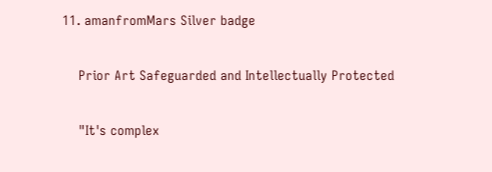11. amanfromMars Silver badge

    Prior Art Safeguarded and Intellectually Protected

    "It's complex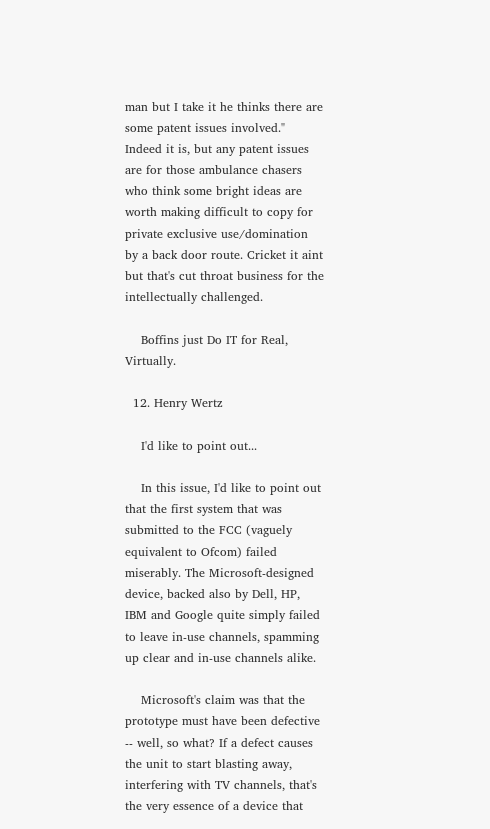man but I take it he thinks there are some patent issues involved." Indeed it is, but any patent issues are for those ambulance chasers who think some bright ideas are worth making difficult to copy for private exclusive use/domination by a back door route. Cricket it aint but that's cut throat business for the intellectually challenged.

    Boffins just Do IT for Real, Virtually.

  12. Henry Wertz

    I'd like to point out...

    In this issue, I'd like to point out that the first system that was submitted to the FCC (vaguely equivalent to Ofcom) failed miserably. The Microsoft-designed device, backed also by Dell, HP, IBM and Google quite simply failed to leave in-use channels, spamming up clear and in-use channels alike.

    Microsoft's claim was that the prototype must have been defective -- well, so what? If a defect causes the unit to start blasting away, interfering with TV channels, that's the very essence of a device that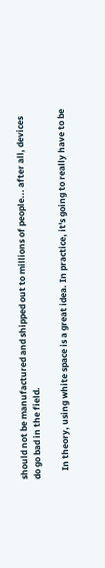should not be manufactured and shipped out to millions of people... after all, devices do go bad in the field.

    In theory, using white space is a great idea. In practice, it's going to really have to be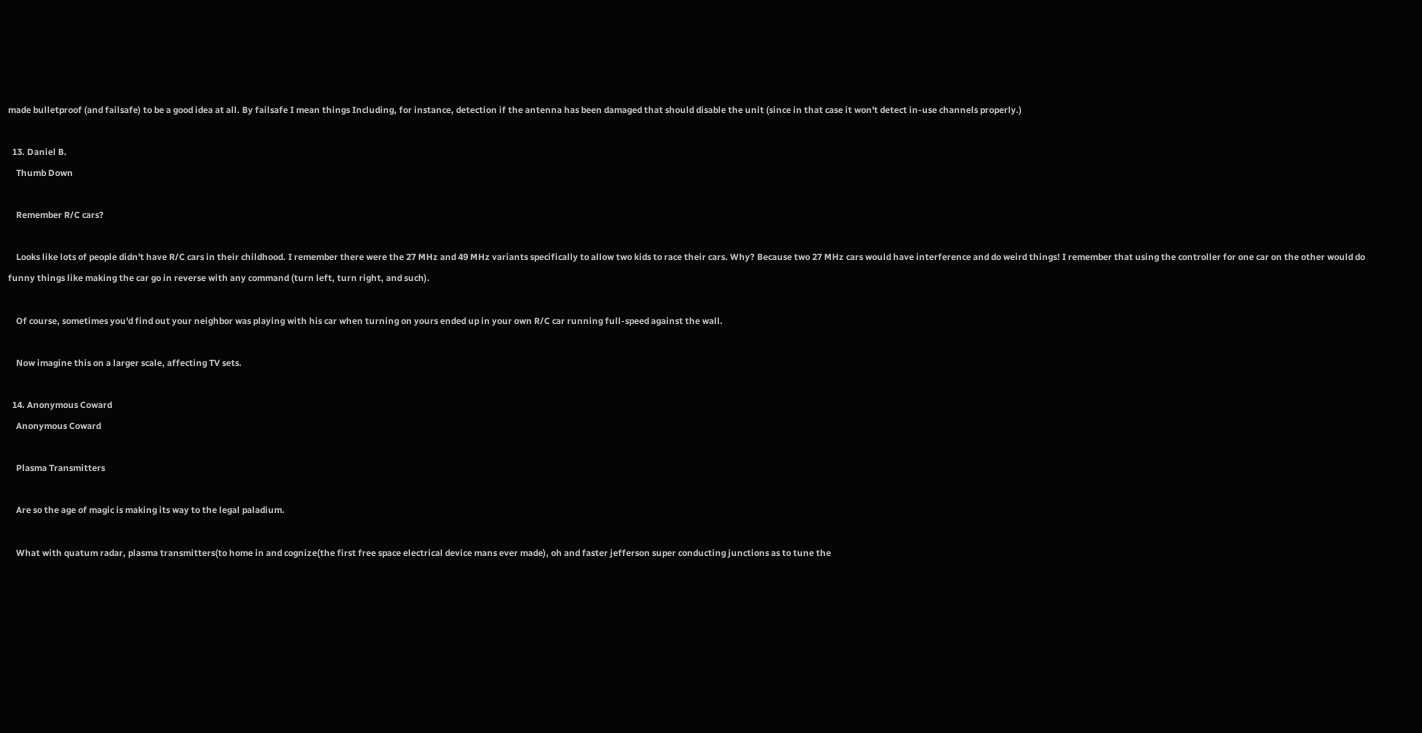made bulletproof (and failsafe) to be a good idea at all. By failsafe I mean things Including, for instance, detection if the antenna has been damaged that should disable the unit (since in that case it won't detect in-use channels properly.)

  13. Daniel B.
    Thumb Down

    Remember R/C cars?

    Looks like lots of people didn't have R/C cars in their childhood. I remember there were the 27 MHz and 49 MHz variants specifically to allow two kids to race their cars. Why? Because two 27 MHz cars would have interference and do weird things! I remember that using the controller for one car on the other would do funny things like making the car go in reverse with any command (turn left, turn right, and such).

    Of course, sometimes you'd find out your neighbor was playing with his car when turning on yours ended up in your own R/C car running full-speed against the wall.

    Now imagine this on a larger scale, affecting TV sets.

  14. Anonymous Coward
    Anonymous Coward

    Plasma Transmitters

    Are so the age of magic is making its way to the legal paladium.

    What with quatum radar, plasma transmitters(to home in and cognize(the first free space electrical device mans ever made), oh and faster jefferson super conducting junctions as to tune the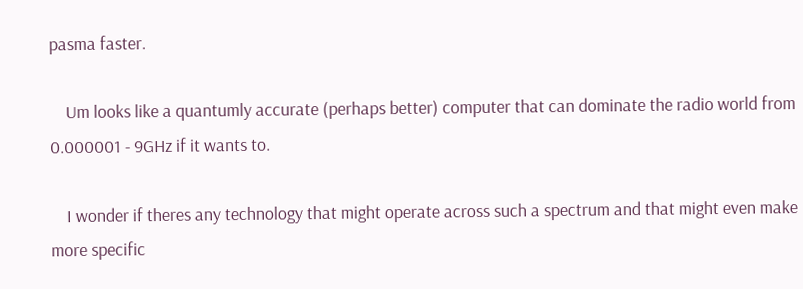pasma faster.

    Um looks like a quantumly accurate (perhaps better) computer that can dominate the radio world from 0.000001 - 9GHz if it wants to.

    I wonder if theres any technology that might operate across such a spectrum and that might even make more specific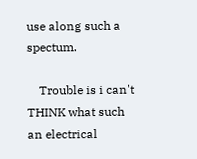use along such a spectum.

    Trouble is i can't THINK what such an electrical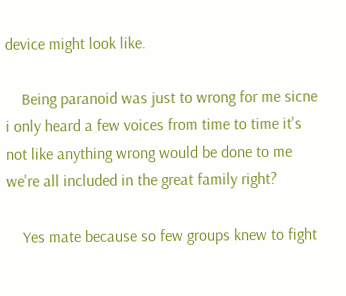device might look like.

    Being paranoid was just to wrong for me sicne i only heard a few voices from time to time it's not like anything wrong would be done to me we're all included in the great family right?

    Yes mate because so few groups knew to fight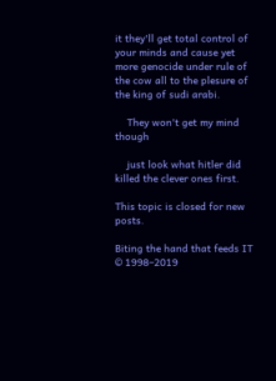it they'll get total control of your minds and cause yet more genocide under rule of the cow all to the plesure of the king of sudi arabi.

    They won't get my mind though

    just look what hitler did killed the clever ones first.

This topic is closed for new posts.

Biting the hand that feeds IT © 1998–2019